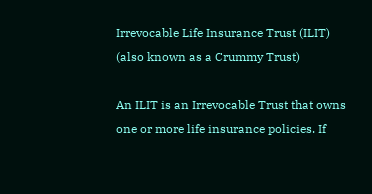Irrevocable Life Insurance Trust (ILIT) (also known as a Crummy Trust)

An ILIT is an Irrevocable Trust that owns one or more life insurance policies. If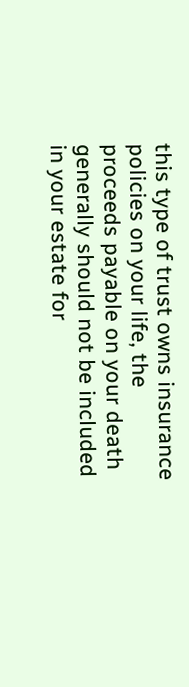this type of trust owns insurance policies on your life, the proceeds payable on your death generally should not be included in your estate for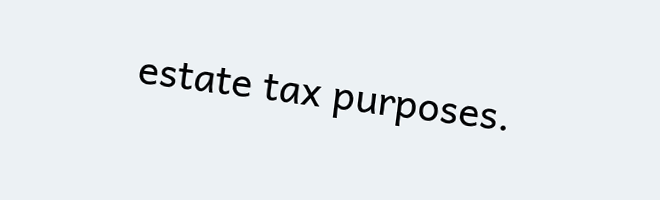estate tax purposes.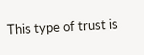This type of trust is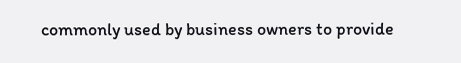commonly used by business owners to provide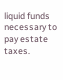liquid funds necessary to pay estate taxes.